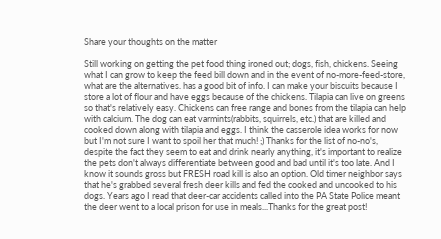Share your thoughts on the matter

Still working on getting the pet food thing ironed out; dogs, fish, chickens. Seeing what I can grow to keep the feed bill down and in the event of no-more-feed-store, what are the alternatives. has a good bit of info. I can make your biscuits because I store a lot of flour and have eggs because of the chickens. Tilapia can live on greens so that's relatively easy. Chickens can free range and bones from the tilapia can help with calcium. The dog can eat varmints(rabbits, squirrels, etc.) that are killed and cooked down along with tilapia and eggs. I think the casserole idea works for now but I'm not sure I want to spoil her that much! ;) Thanks for the list of no-no's, despite the fact they seem to eat and drink nearly anything, it's important to realize the pets don't always differentiate between good and bad until it's too late. And I know it sounds gross but FRESH road kill is also an option. Old timer neighbor says that he's grabbed several fresh deer kills and fed the cooked and uncooked to his dogs. Years ago I read that deer-car accidents called into the PA State Police meant the deer went to a local prison for use in meals...Thanks for the great post!